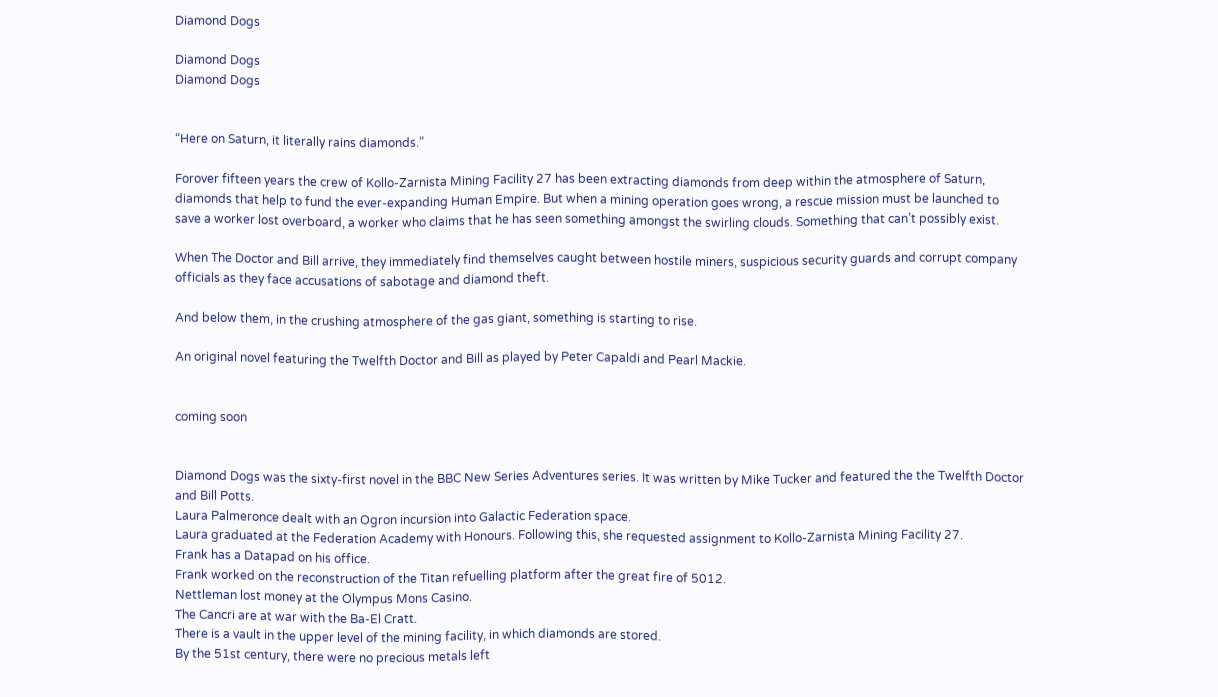Diamond Dogs

Diamond Dogs
Diamond Dogs


“Here on Saturn, it literally rains diamonds.”

Forover fifteen years the crew of Kollo-Zarnista Mining Facility 27 has been extracting diamonds from deep within the atmosphere of Saturn, diamonds that help to fund the ever-expanding Human Empire. But when a mining operation goes wrong, a rescue mission must be launched to save a worker lost overboard, a worker who claims that he has seen something amongst the swirling clouds. Something that can’t possibly exist.

When The Doctor and Bill arrive, they immediately find themselves caught between hostile miners, suspicious security guards and corrupt company officials as they face accusations of sabotage and diamond theft.

And below them, in the crushing atmosphere of the gas giant, something is starting to rise.

An original novel featuring the Twelfth Doctor and Bill as played by Peter Capaldi and Pearl Mackie.


coming soon


Diamond Dogs was the sixty-first novel in the BBC New Series Adventures series. It was written by Mike Tucker and featured the the Twelfth Doctor and Bill Potts.
Laura Palmeronce dealt with an Ogron incursion into Galactic Federation space.
Laura graduated at the Federation Academy with Honours. Following this, she requested assignment to Kollo-Zarnista Mining Facility 27.
Frank has a Datapad on his office.
Frank worked on the reconstruction of the Titan refuelling platform after the great fire of 5012.
Nettleman lost money at the Olympus Mons Casino.
The Cancri are at war with the Ba-El Cratt.
There is a vault in the upper level of the mining facility, in which diamonds are stored.
By the 51st century, there were no precious metals left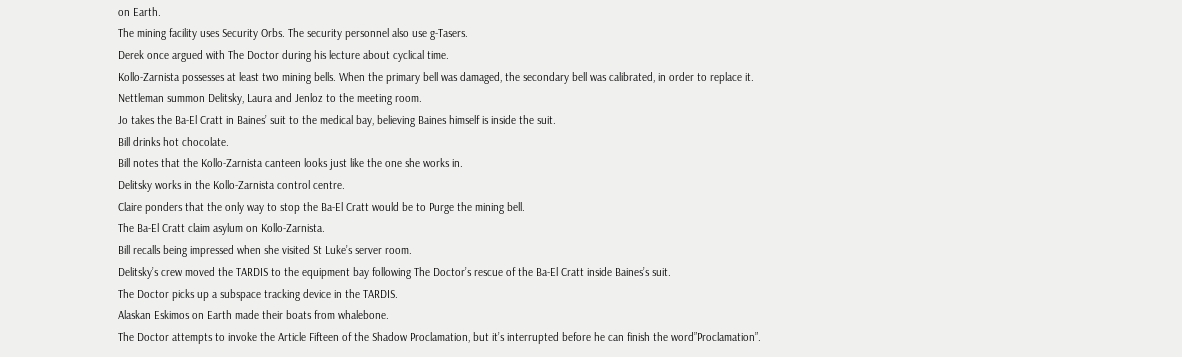on Earth.
The mining facility uses Security Orbs. The security personnel also use g-Tasers.
Derek once argued with The Doctor during his lecture about cyclical time.
Kollo-Zarnista possesses at least two mining bells. When the primary bell was damaged, the secondary bell was calibrated, in order to replace it.
Nettleman summon Delitsky, Laura and Jenloz to the meeting room.
Jo takes the Ba-El Cratt in Baines’ suit to the medical bay, believing Baines himself is inside the suit.
Bill drinks hot chocolate.
Bill notes that the Kollo-Zarnista canteen looks just like the one she works in.
Delitsky works in the Kollo-Zarnista control centre.
Claire ponders that the only way to stop the Ba-El Cratt would be to Purge the mining bell.
The Ba-El Cratt claim asylum on Kollo-Zarnista.
Bill recalls being impressed when she visited St Luke’s server room.
Delitsky’s crew moved the TARDIS to the equipment bay following The Doctor’s rescue of the Ba-El Cratt inside Baines’s suit.
The Doctor picks up a subspace tracking device in the TARDIS.
Alaskan Eskimos on Earth made their boats from whalebone.
The Doctor attempts to invoke the Article Fifteen of the Shadow Proclamation, but it’s interrupted before he can finish the word”Proclamation”.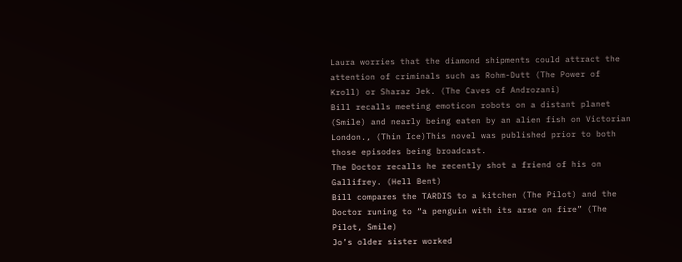Laura worries that the diamond shipments could attract the attention of criminals such as Rohm-Dutt (The Power of Kroll) or Sharaz Jek. (The Caves of Androzani)
Bill recalls meeting emoticon robots on a distant planet (Smile) and nearly being eaten by an alien fish on Victorian London., (Thin Ice)This novel was published prior to both those episodes being broadcast.
The Doctor recalls he recently shot a friend of his on Gallifrey. (Hell Bent)
Bill compares the TARDIS to a kitchen (The Pilot) and the Doctor runing to “a penguin with its arse on fire” (The Pilot, Smile)
Jo’s older sister worked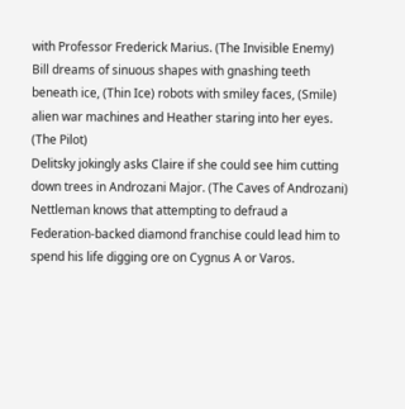with Professor Frederick Marius. (The Invisible Enemy)
Bill dreams of sinuous shapes with gnashing teeth beneath ice, (Thin Ice) robots with smiley faces, (Smile) alien war machines and Heather staring into her eyes. (The Pilot)
Delitsky jokingly asks Claire if she could see him cutting down trees in Androzani Major. (The Caves of Androzani)
Nettleman knows that attempting to defraud a Federation-backed diamond franchise could lead him to spend his life digging ore on Cygnus A or Varos.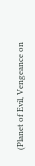(Planet of Evil, Vengeance on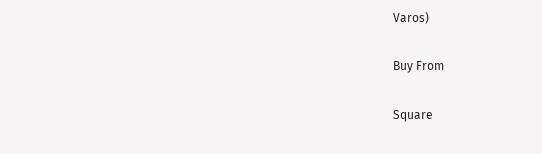Varos)

Buy From

Square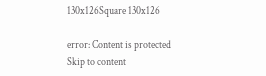130x126Square 130x126

error: Content is protected
Skip to content